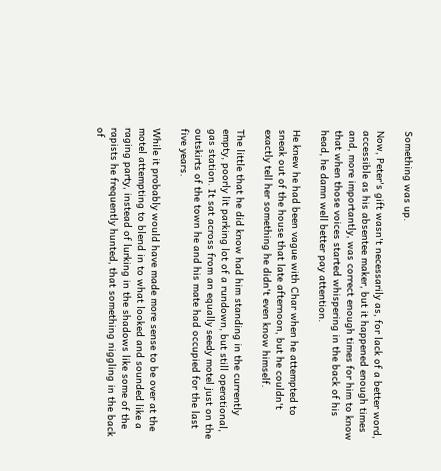Something was up.

Now, Peter's gift wasn't necessarily as, for lack of a better word, accessible as his absentee maker, but it happened enough times and, more importantly, was correct enough times for him to know that when those voices started whispering in the back of his head, he damn well better pay attention.

He knew he had been vague with Char when he attempted to sneak out of the house that late afternoon, but he couldn't exactly tell her something he didn't even know himself.

The little that he did know had him standing in the currently empty, poorly lit parking lot of a rundown, but still operational, gas station. It sat across from an equally seedy motel just on the outskirts of the town he and his mate had occupied for the last five years.

While it probably would have made more sense to be over at the motel attempting to blend in to what looked and sounded like a raging party, instead of lurking in the shadows like some of the rapists he frequently hunted, that something niggling in the back of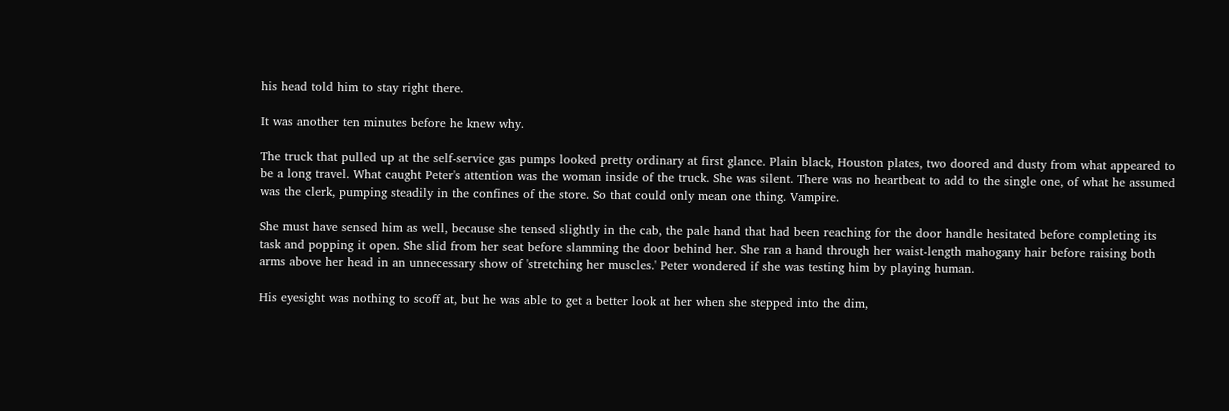his head told him to stay right there.

It was another ten minutes before he knew why.

The truck that pulled up at the self-service gas pumps looked pretty ordinary at first glance. Plain black, Houston plates, two doored and dusty from what appeared to be a long travel. What caught Peter's attention was the woman inside of the truck. She was silent. There was no heartbeat to add to the single one, of what he assumed was the clerk, pumping steadily in the confines of the store. So that could only mean one thing. Vampire.

She must have sensed him as well, because she tensed slightly in the cab, the pale hand that had been reaching for the door handle hesitated before completing its task and popping it open. She slid from her seat before slamming the door behind her. She ran a hand through her waist-length mahogany hair before raising both arms above her head in an unnecessary show of 'stretching her muscles.' Peter wondered if she was testing him by playing human.

His eyesight was nothing to scoff at, but he was able to get a better look at her when she stepped into the dim,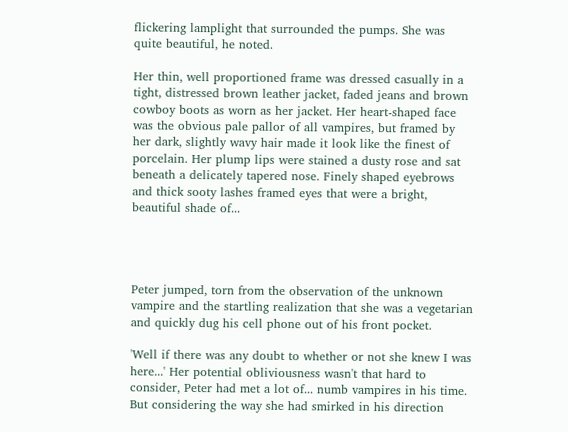flickering lamplight that surrounded the pumps. She was quite beautiful, he noted.

Her thin, well proportioned frame was dressed casually in a tight, distressed brown leather jacket, faded jeans and brown cowboy boots as worn as her jacket. Her heart-shaped face was the obvious pale pallor of all vampires, but framed by her dark, slightly wavy hair made it look like the finest of porcelain. Her plump lips were stained a dusty rose and sat beneath a delicately tapered nose. Finely shaped eyebrows and thick sooty lashes framed eyes that were a bright, beautiful shade of...




Peter jumped, torn from the observation of the unknown vampire and the startling realization that she was a vegetarian and quickly dug his cell phone out of his front pocket.

'Well if there was any doubt to whether or not she knew I was here...' Her potential obliviousness wasn't that hard to consider, Peter had met a lot of... numb vampires in his time. But considering the way she had smirked in his direction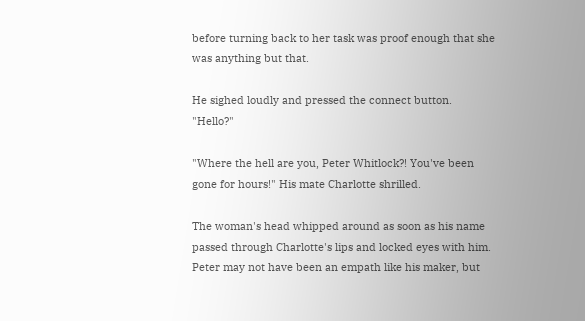before turning back to her task was proof enough that she was anything but that.

He sighed loudly and pressed the connect button. "Hello?"

"Where the hell are you, Peter Whitlock?! You've been gone for hours!" His mate Charlotte shrilled.

The woman's head whipped around as soon as his name passed through Charlotte's lips and locked eyes with him. Peter may not have been an empath like his maker, but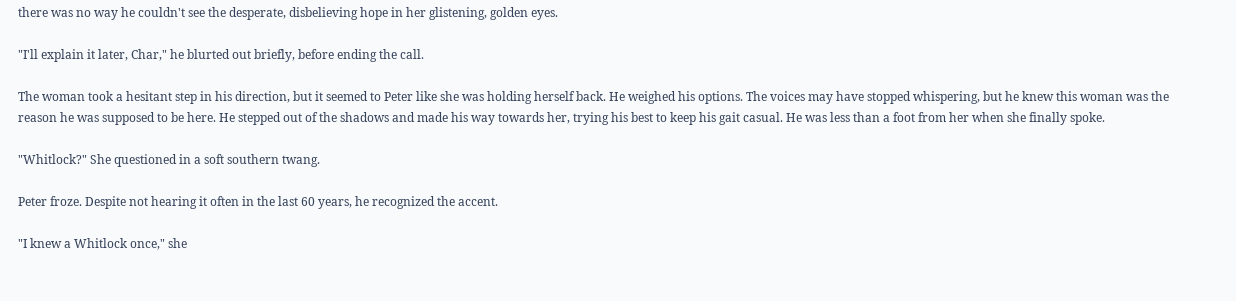there was no way he couldn't see the desperate, disbelieving hope in her glistening, golden eyes.

"I'll explain it later, Char," he blurted out briefly, before ending the call.

The woman took a hesitant step in his direction, but it seemed to Peter like she was holding herself back. He weighed his options. The voices may have stopped whispering, but he knew this woman was the reason he was supposed to be here. He stepped out of the shadows and made his way towards her, trying his best to keep his gait casual. He was less than a foot from her when she finally spoke.

"Whitlock?" She questioned in a soft southern twang.

Peter froze. Despite not hearing it often in the last 60 years, he recognized the accent.

"I knew a Whitlock once," she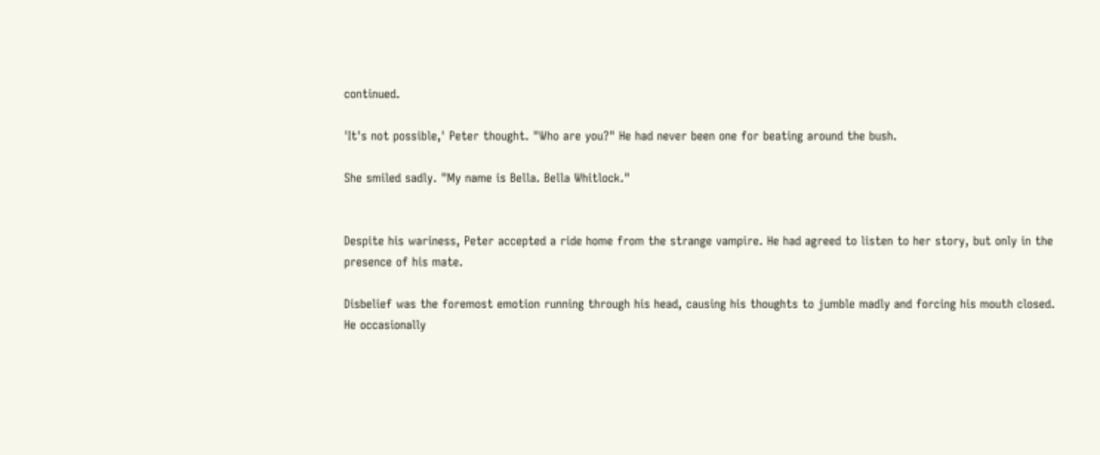continued.

'It's not possible,' Peter thought. "Who are you?" He had never been one for beating around the bush.

She smiled sadly. "My name is Bella. Bella Whitlock."


Despite his wariness, Peter accepted a ride home from the strange vampire. He had agreed to listen to her story, but only in the presence of his mate.

Disbelief was the foremost emotion running through his head, causing his thoughts to jumble madly and forcing his mouth closed. He occasionally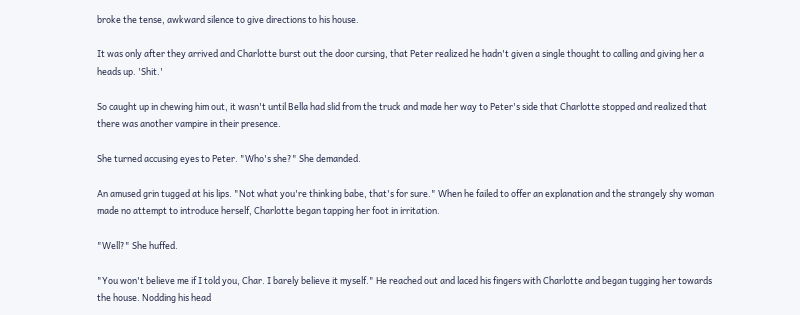broke the tense, awkward silence to give directions to his house.

It was only after they arrived and Charlotte burst out the door cursing, that Peter realized he hadn't given a single thought to calling and giving her a heads up. 'Shit.'

So caught up in chewing him out, it wasn't until Bella had slid from the truck and made her way to Peter's side that Charlotte stopped and realized that there was another vampire in their presence.

She turned accusing eyes to Peter. "Who's she?" She demanded.

An amused grin tugged at his lips. "Not what you're thinking babe, that's for sure." When he failed to offer an explanation and the strangely shy woman made no attempt to introduce herself, Charlotte began tapping her foot in irritation.

"Well?" She huffed.

"You won't believe me if I told you, Char. I barely believe it myself." He reached out and laced his fingers with Charlotte and began tugging her towards the house. Nodding his head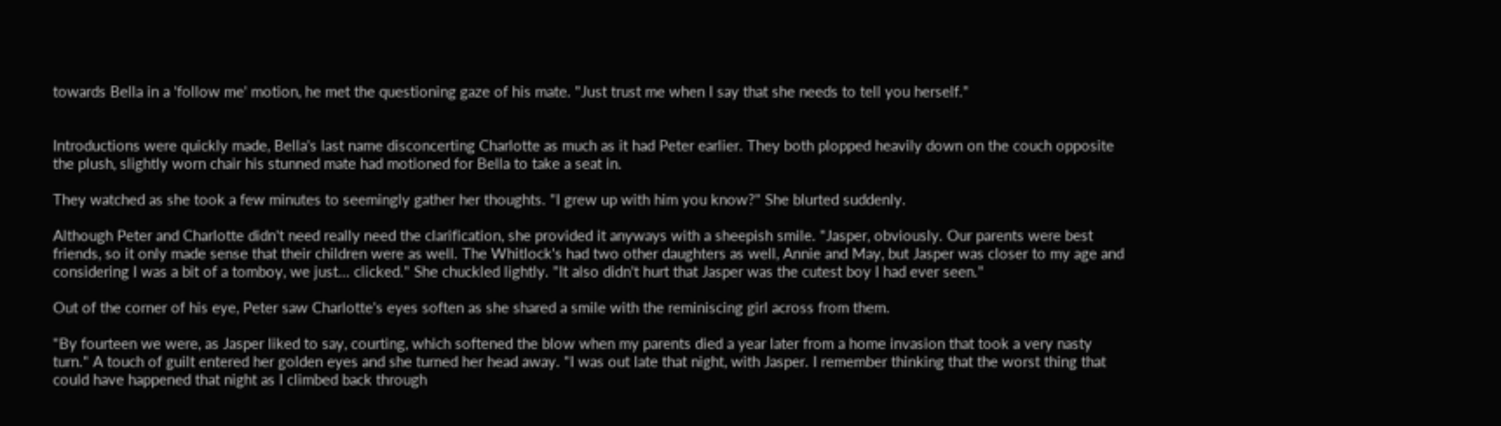towards Bella in a 'follow me' motion, he met the questioning gaze of his mate. "Just trust me when I say that she needs to tell you herself."


Introductions were quickly made, Bella's last name disconcerting Charlotte as much as it had Peter earlier. They both plopped heavily down on the couch opposite the plush, slightly worn chair his stunned mate had motioned for Bella to take a seat in.

They watched as she took a few minutes to seemingly gather her thoughts. "I grew up with him you know?" She blurted suddenly.

Although Peter and Charlotte didn't need really need the clarification, she provided it anyways with a sheepish smile. "Jasper, obviously. Our parents were best friends, so it only made sense that their children were as well. The Whitlock's had two other daughters as well, Annie and May, but Jasper was closer to my age and considering I was a bit of a tomboy, we just... clicked." She chuckled lightly. "It also didn't hurt that Jasper was the cutest boy I had ever seen."

Out of the corner of his eye, Peter saw Charlotte's eyes soften as she shared a smile with the reminiscing girl across from them.

"By fourteen we were, as Jasper liked to say, courting, which softened the blow when my parents died a year later from a home invasion that took a very nasty turn." A touch of guilt entered her golden eyes and she turned her head away. "I was out late that night, with Jasper. I remember thinking that the worst thing that could have happened that night as I climbed back through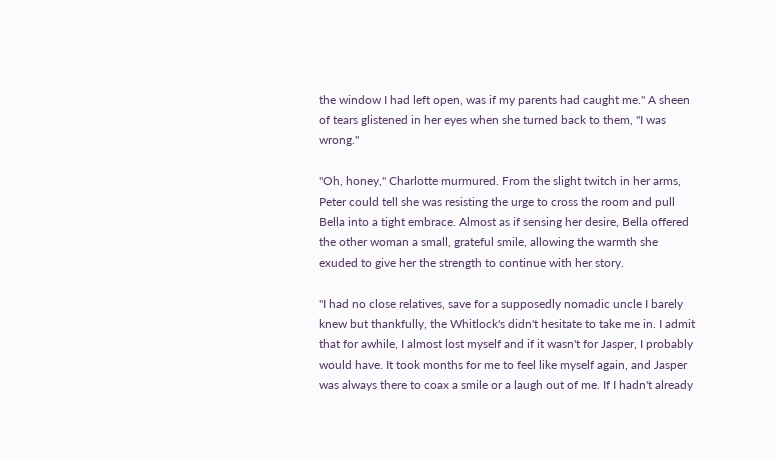the window I had left open, was if my parents had caught me." A sheen of tears glistened in her eyes when she turned back to them, "I was wrong."

"Oh, honey," Charlotte murmured. From the slight twitch in her arms, Peter could tell she was resisting the urge to cross the room and pull Bella into a tight embrace. Almost as if sensing her desire, Bella offered the other woman a small, grateful smile, allowing the warmth she exuded to give her the strength to continue with her story.

"I had no close relatives, save for a supposedly nomadic uncle I barely knew but thankfully, the Whitlock's didn't hesitate to take me in. I admit that for awhile, I almost lost myself and if it wasn't for Jasper, I probably would have. It took months for me to feel like myself again, and Jasper was always there to coax a smile or a laugh out of me. If I hadn't already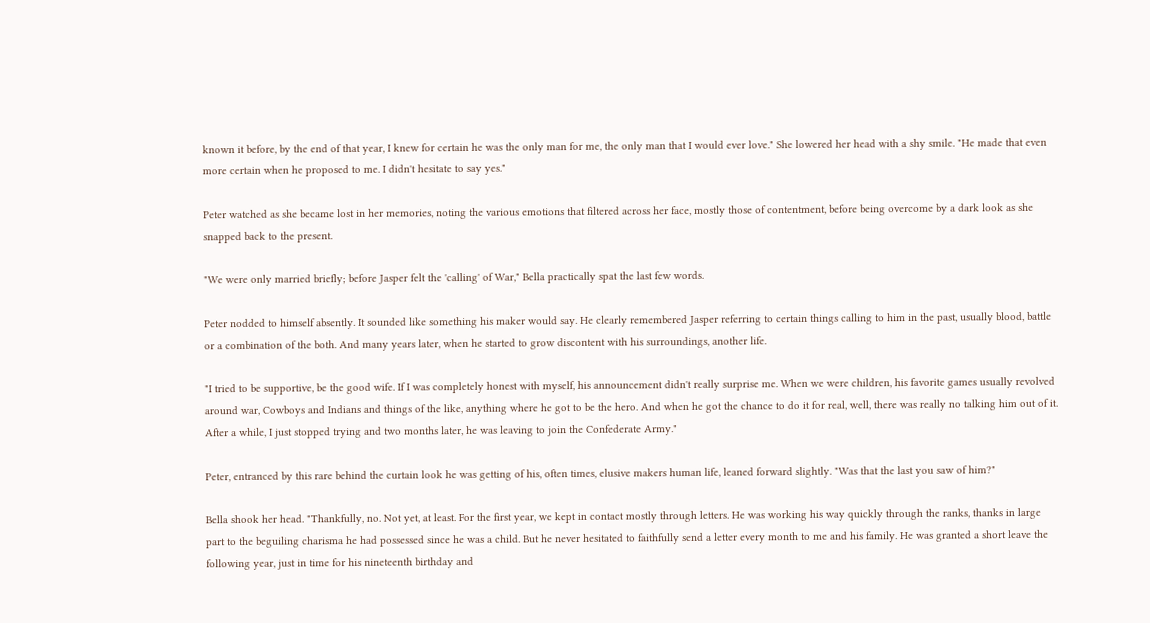known it before, by the end of that year, I knew for certain he was the only man for me, the only man that I would ever love." She lowered her head with a shy smile. "He made that even more certain when he proposed to me. I didn't hesitate to say yes."

Peter watched as she became lost in her memories, noting the various emotions that filtered across her face, mostly those of contentment, before being overcome by a dark look as she snapped back to the present.

"We were only married briefly; before Jasper felt the 'calling' of War," Bella practically spat the last few words.

Peter nodded to himself absently. It sounded like something his maker would say. He clearly remembered Jasper referring to certain things calling to him in the past, usually blood, battle or a combination of the both. And many years later, when he started to grow discontent with his surroundings, another life.

"I tried to be supportive, be the good wife. If I was completely honest with myself, his announcement didn't really surprise me. When we were children, his favorite games usually revolved around war, Cowboys and Indians and things of the like, anything where he got to be the hero. And when he got the chance to do it for real, well, there was really no talking him out of it. After a while, I just stopped trying and two months later, he was leaving to join the Confederate Army."

Peter, entranced by this rare behind the curtain look he was getting of his, often times, elusive makers human life, leaned forward slightly. "Was that the last you saw of him?"

Bella shook her head. "Thankfully, no. Not yet, at least. For the first year, we kept in contact mostly through letters. He was working his way quickly through the ranks, thanks in large part to the beguiling charisma he had possessed since he was a child. But he never hesitated to faithfully send a letter every month to me and his family. He was granted a short leave the following year, just in time for his nineteenth birthday and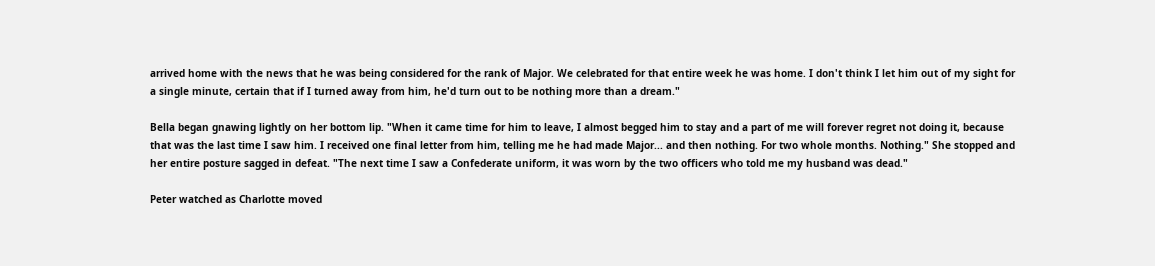arrived home with the news that he was being considered for the rank of Major. We celebrated for that entire week he was home. I don't think I let him out of my sight for a single minute, certain that if I turned away from him, he'd turn out to be nothing more than a dream."

Bella began gnawing lightly on her bottom lip. "When it came time for him to leave, I almost begged him to stay and a part of me will forever regret not doing it, because that was the last time I saw him. I received one final letter from him, telling me he had made Major... and then nothing. For two whole months. Nothing." She stopped and her entire posture sagged in defeat. "The next time I saw a Confederate uniform, it was worn by the two officers who told me my husband was dead."

Peter watched as Charlotte moved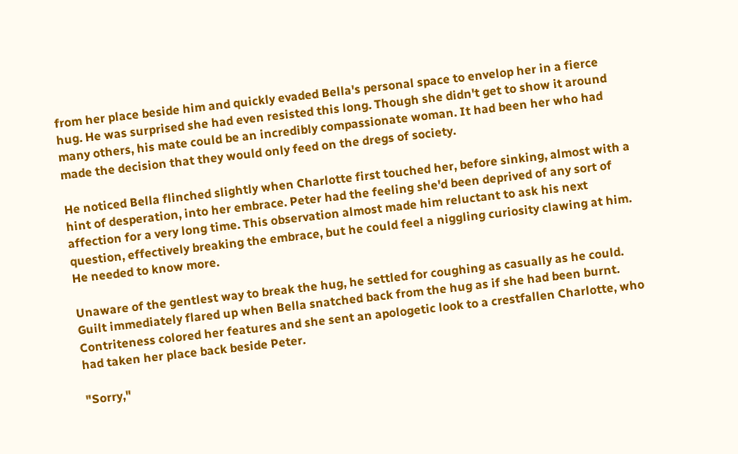from her place beside him and quickly evaded Bella's personal space to envelop her in a fierce hug. He was surprised she had even resisted this long. Though she didn't get to show it around many others, his mate could be an incredibly compassionate woman. It had been her who had made the decision that they would only feed on the dregs of society.

He noticed Bella flinched slightly when Charlotte first touched her, before sinking, almost with a hint of desperation, into her embrace. Peter had the feeling she'd been deprived of any sort of affection for a very long time. This observation almost made him reluctant to ask his next question, effectively breaking the embrace, but he could feel a niggling curiosity clawing at him. He needed to know more.

Unaware of the gentlest way to break the hug, he settled for coughing as casually as he could. Guilt immediately flared up when Bella snatched back from the hug as if she had been burnt. Contriteness colored her features and she sent an apologetic look to a crestfallen Charlotte, who had taken her place back beside Peter.

"Sorry,"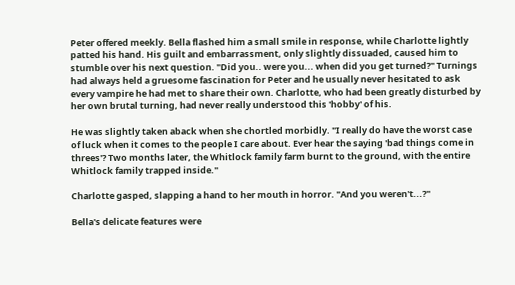Peter offered meekly. Bella flashed him a small smile in response, while Charlotte lightly patted his hand. His guilt and embarrassment, only slightly dissuaded, caused him to stumble over his next question. "Did you.. were you... when did you get turned?" Turnings had always held a gruesome fascination for Peter and he usually never hesitated to ask every vampire he had met to share their own. Charlotte, who had been greatly disturbed by her own brutal turning, had never really understood this 'hobby' of his.

He was slightly taken aback when she chortled morbidly. "I really do have the worst case of luck when it comes to the people I care about. Ever hear the saying 'bad things come in threes'? Two months later, the Whitlock family farm burnt to the ground, with the entire Whitlock family trapped inside."

Charlotte gasped, slapping a hand to her mouth in horror. "And you weren't...?"

Bella's delicate features were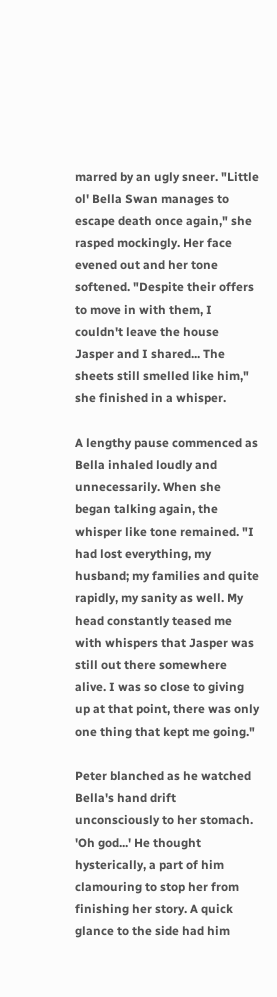marred by an ugly sneer. "Little ol' Bella Swan manages to escape death once again," she rasped mockingly. Her face evened out and her tone softened. "Despite their offers to move in with them, I couldn't leave the house Jasper and I shared... The sheets still smelled like him," she finished in a whisper.

A lengthy pause commenced as Bella inhaled loudly and unnecessarily. When she began talking again, the whisper like tone remained. "I had lost everything, my husband; my families and quite rapidly, my sanity as well. My head constantly teased me with whispers that Jasper was still out there somewhere alive. I was so close to giving up at that point, there was only one thing that kept me going."

Peter blanched as he watched Bella's hand drift unconsciously to her stomach. 'Oh god...' He thought hysterically, a part of him clamouring to stop her from finishing her story. A quick glance to the side had him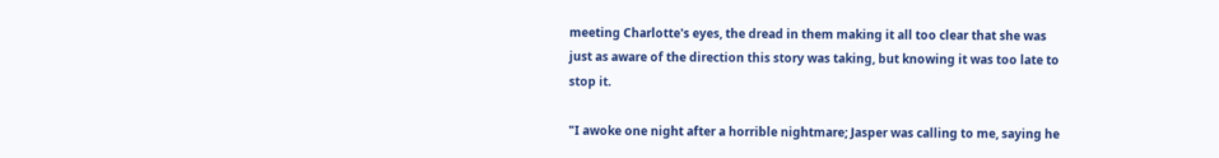meeting Charlotte's eyes, the dread in them making it all too clear that she was just as aware of the direction this story was taking, but knowing it was too late to stop it.

"I awoke one night after a horrible nightmare; Jasper was calling to me, saying he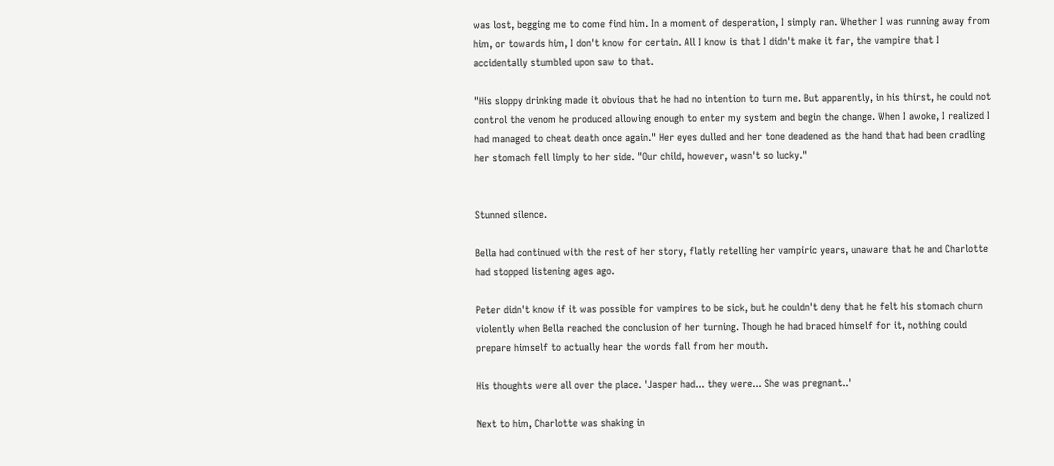was lost, begging me to come find him. In a moment of desperation, I simply ran. Whether I was running away from him, or towards him, I don't know for certain. All I know is that I didn't make it far, the vampire that I accidentally stumbled upon saw to that.

"His sloppy drinking made it obvious that he had no intention to turn me. But apparently, in his thirst, he could not control the venom he produced allowing enough to enter my system and begin the change. When I awoke, I realized I had managed to cheat death once again." Her eyes dulled and her tone deadened as the hand that had been cradling her stomach fell limply to her side. "Our child, however, wasn't so lucky."


Stunned silence.

Bella had continued with the rest of her story, flatly retelling her vampiric years, unaware that he and Charlotte had stopped listening ages ago.

Peter didn't know if it was possible for vampires to be sick, but he couldn't deny that he felt his stomach churn violently when Bella reached the conclusion of her turning. Though he had braced himself for it, nothing could prepare himself to actually hear the words fall from her mouth.

His thoughts were all over the place. 'Jasper had... they were... She was pregnant..'

Next to him, Charlotte was shaking in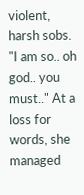violent, harsh sobs. "I am so.. oh god.. you must.." At a loss for words, she managed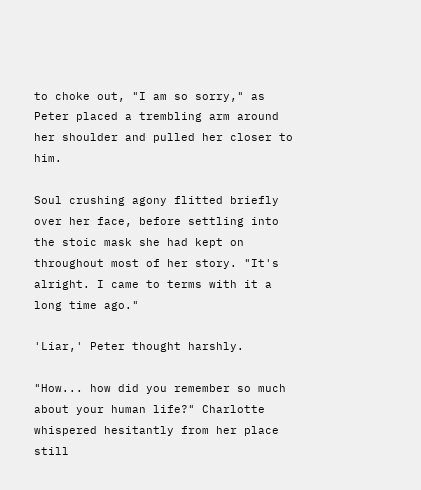to choke out, "I am so sorry," as Peter placed a trembling arm around her shoulder and pulled her closer to him.

Soul crushing agony flitted briefly over her face, before settling into the stoic mask she had kept on throughout most of her story. "It's alright. I came to terms with it a long time ago."

'Liar,' Peter thought harshly.

"How... how did you remember so much about your human life?" Charlotte whispered hesitantly from her place still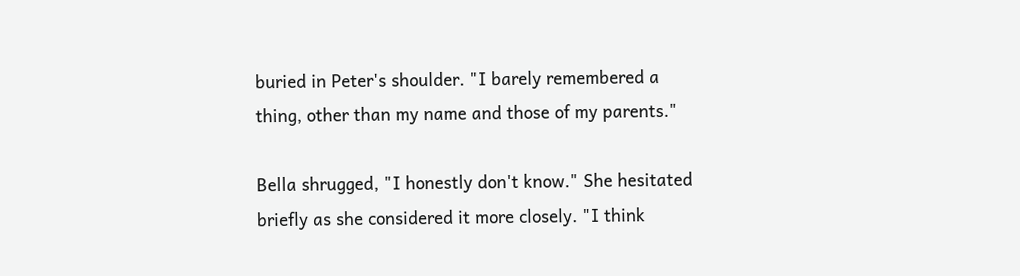buried in Peter's shoulder. "I barely remembered a thing, other than my name and those of my parents."

Bella shrugged, "I honestly don't know." She hesitated briefly as she considered it more closely. "I think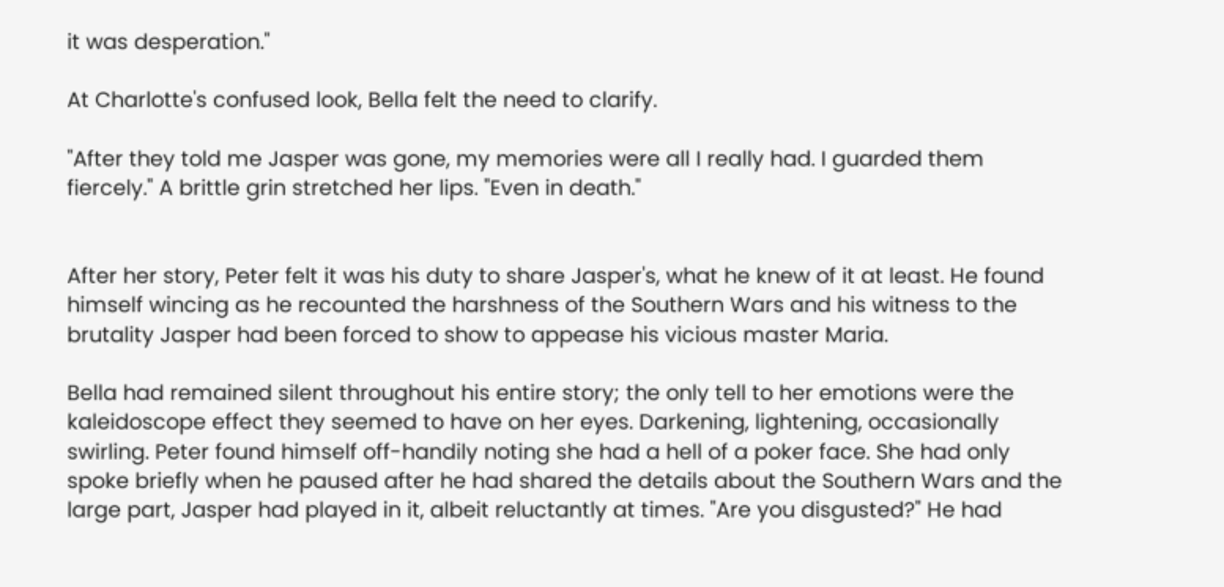it was desperation."

At Charlotte's confused look, Bella felt the need to clarify.

"After they told me Jasper was gone, my memories were all I really had. I guarded them fiercely." A brittle grin stretched her lips. "Even in death."


After her story, Peter felt it was his duty to share Jasper's, what he knew of it at least. He found himself wincing as he recounted the harshness of the Southern Wars and his witness to the brutality Jasper had been forced to show to appease his vicious master Maria.

Bella had remained silent throughout his entire story; the only tell to her emotions were the kaleidoscope effect they seemed to have on her eyes. Darkening, lightening, occasionally swirling. Peter found himself off-handily noting she had a hell of a poker face. She had only spoke briefly when he paused after he had shared the details about the Southern Wars and the large part, Jasper had played in it, albeit reluctantly at times. "Are you disgusted?" He had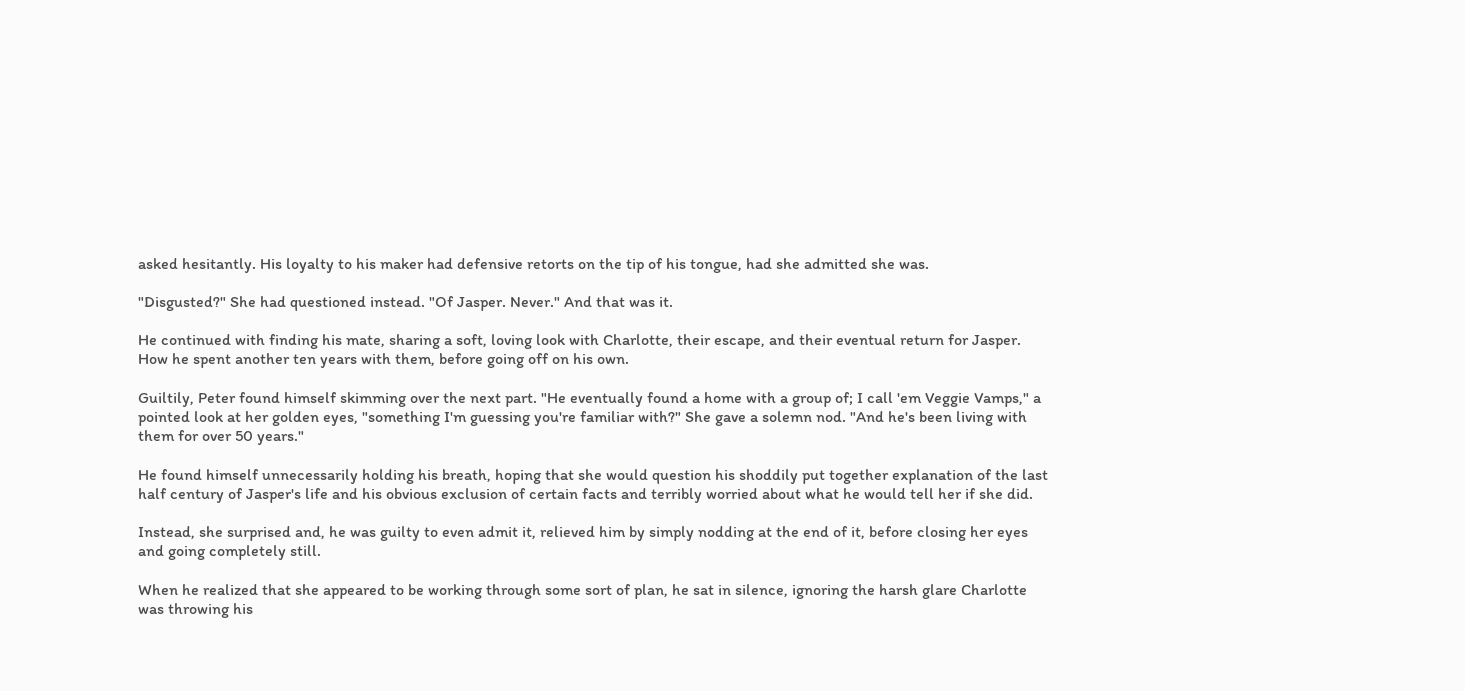asked hesitantly. His loyalty to his maker had defensive retorts on the tip of his tongue, had she admitted she was.

"Disgusted?" She had questioned instead. "Of Jasper. Never." And that was it.

He continued with finding his mate, sharing a soft, loving look with Charlotte, their escape, and their eventual return for Jasper. How he spent another ten years with them, before going off on his own.

Guiltily, Peter found himself skimming over the next part. "He eventually found a home with a group of; I call 'em Veggie Vamps," a pointed look at her golden eyes, "something I'm guessing you're familiar with?" She gave a solemn nod. "And he's been living with them for over 50 years."

He found himself unnecessarily holding his breath, hoping that she would question his shoddily put together explanation of the last half century of Jasper's life and his obvious exclusion of certain facts and terribly worried about what he would tell her if she did.

Instead, she surprised and, he was guilty to even admit it, relieved him by simply nodding at the end of it, before closing her eyes and going completely still.

When he realized that she appeared to be working through some sort of plan, he sat in silence, ignoring the harsh glare Charlotte was throwing his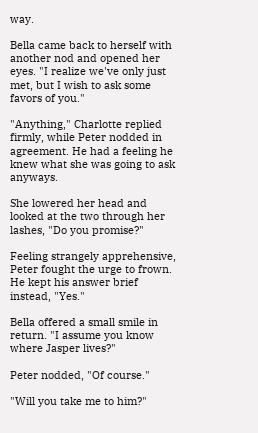way.

Bella came back to herself with another nod and opened her eyes. "I realize we've only just met, but I wish to ask some favors of you."

"Anything," Charlotte replied firmly, while Peter nodded in agreement. He had a feeling he knew what she was going to ask anyways.

She lowered her head and looked at the two through her lashes, "Do you promise?"

Feeling strangely apprehensive, Peter fought the urge to frown. He kept his answer brief instead, "Yes."

Bella offered a small smile in return. "I assume you know where Jasper lives?"

Peter nodded, "Of course."

"Will you take me to him?"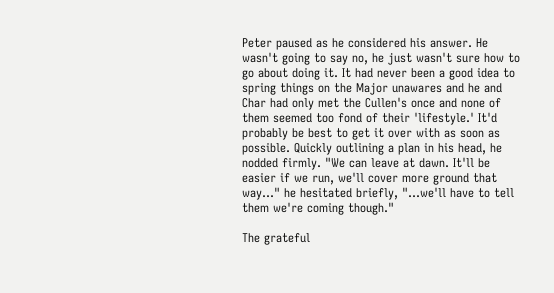Peter paused as he considered his answer. He wasn't going to say no, he just wasn't sure how to go about doing it. It had never been a good idea to spring things on the Major unawares and he and Char had only met the Cullen's once and none of them seemed too fond of their 'lifestyle.' It'd probably be best to get it over with as soon as possible. Quickly outlining a plan in his head, he nodded firmly. "We can leave at dawn. It'll be easier if we run, we'll cover more ground that way..." he hesitated briefly, "...we'll have to tell them we're coming though."

The grateful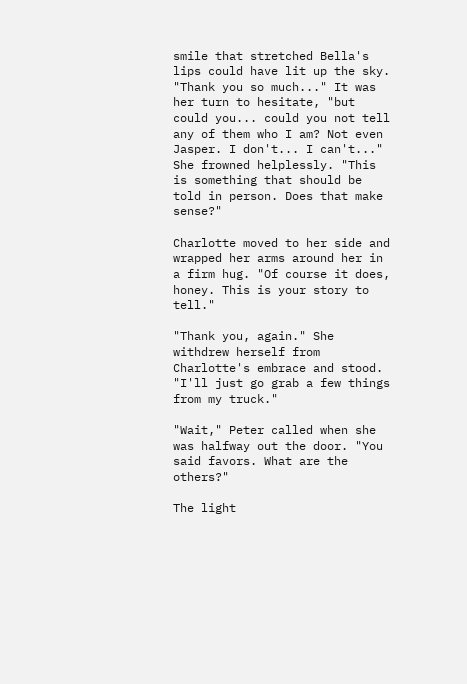smile that stretched Bella's lips could have lit up the sky. "Thank you so much..." It was her turn to hesitate, "but could you... could you not tell any of them who I am? Not even Jasper. I don't... I can't..." She frowned helplessly. "This is something that should be told in person. Does that make sense?"

Charlotte moved to her side and wrapped her arms around her in a firm hug. "Of course it does, honey. This is your story to tell."

"Thank you, again." She withdrew herself from Charlotte's embrace and stood. "I'll just go grab a few things from my truck."

"Wait," Peter called when she was halfway out the door. "You said favors. What are the others?"

The light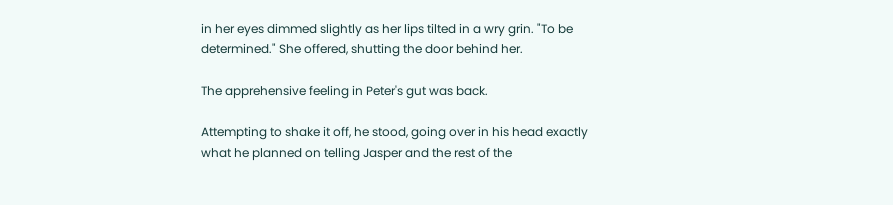in her eyes dimmed slightly as her lips tilted in a wry grin. "To be determined." She offered, shutting the door behind her.

The apprehensive feeling in Peter's gut was back.

Attempting to shake it off, he stood, going over in his head exactly what he planned on telling Jasper and the rest of the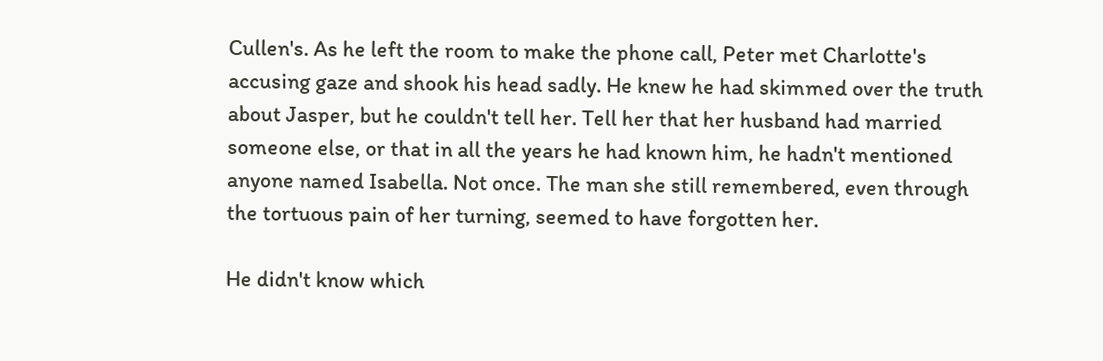Cullen's. As he left the room to make the phone call, Peter met Charlotte's accusing gaze and shook his head sadly. He knew he had skimmed over the truth about Jasper, but he couldn't tell her. Tell her that her husband had married someone else, or that in all the years he had known him, he hadn't mentioned anyone named Isabella. Not once. The man she still remembered, even through the tortuous pain of her turning, seemed to have forgotten her.

He didn't know which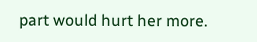part would hurt her more.